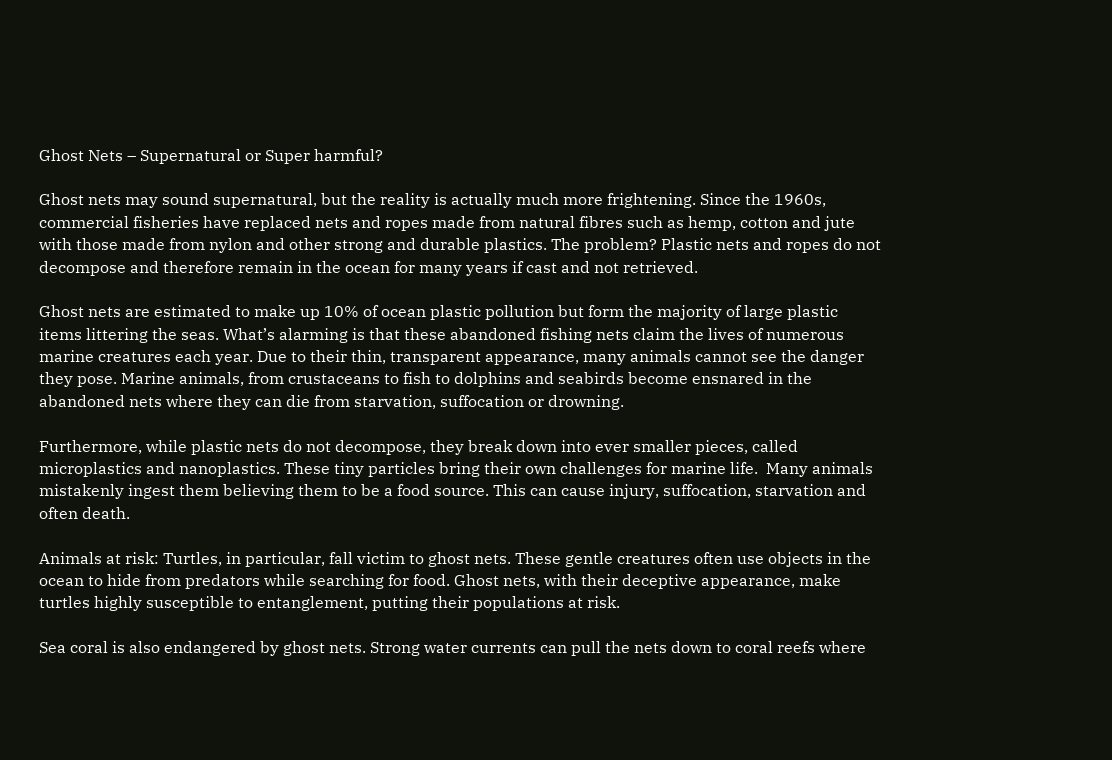Ghost Nets – Supernatural or Super harmful?

Ghost nets may sound supernatural, but the reality is actually much more frightening. Since the 1960s, commercial fisheries have replaced nets and ropes made from natural fibres such as hemp, cotton and jute with those made from nylon and other strong and durable plastics. The problem? Plastic nets and ropes do not decompose and therefore remain in the ocean for many years if cast and not retrieved.

Ghost nets are estimated to make up 10% of ocean plastic pollution but form the majority of large plastic items littering the seas. What’s alarming is that these abandoned fishing nets claim the lives of numerous marine creatures each year. Due to their thin, transparent appearance, many animals cannot see the danger they pose. Marine animals, from crustaceans to fish to dolphins and seabirds become ensnared in the abandoned nets where they can die from starvation, suffocation or drowning.

Furthermore, while plastic nets do not decompose, they break down into ever smaller pieces, called microplastics and nanoplastics. These tiny particles bring their own challenges for marine life.  Many animals mistakenly ingest them believing them to be a food source. This can cause injury, suffocation, starvation and often death.

Animals at risk: Turtles, in particular, fall victim to ghost nets. These gentle creatures often use objects in the ocean to hide from predators while searching for food. Ghost nets, with their deceptive appearance, make turtles highly susceptible to entanglement, putting their populations at risk.

Sea coral is also endangered by ghost nets. Strong water currents can pull the nets down to coral reefs where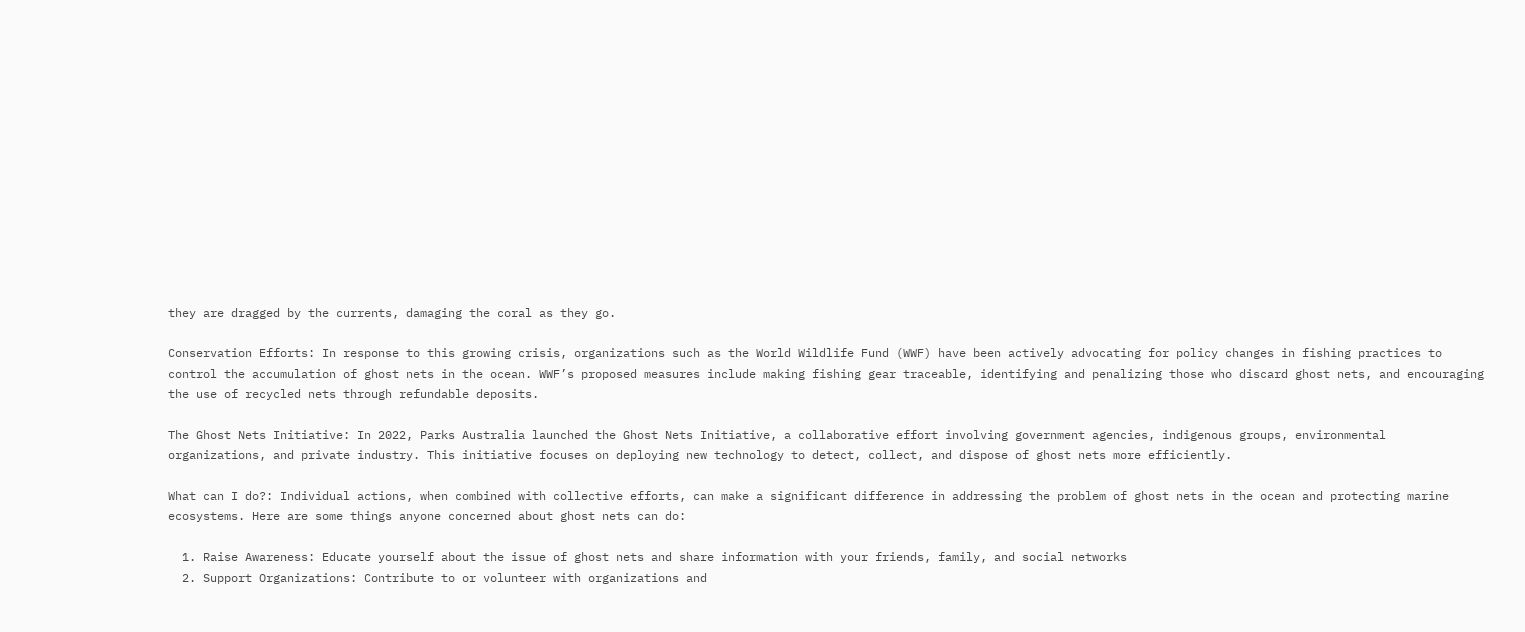they are dragged by the currents, damaging the coral as they go.

Conservation Efforts: In response to this growing crisis, organizations such as the World Wildlife Fund (WWF) have been actively advocating for policy changes in fishing practices to control the accumulation of ghost nets in the ocean. WWF’s proposed measures include making fishing gear traceable, identifying and penalizing those who discard ghost nets, and encouraging the use of recycled nets through refundable deposits.

The Ghost Nets Initiative: In 2022, Parks Australia launched the Ghost Nets Initiative, a collaborative effort involving government agencies, indigenous groups, environmental organizations, and private industry. This initiative focuses on deploying new technology to detect, collect, and dispose of ghost nets more efficiently.

What can I do?: Individual actions, when combined with collective efforts, can make a significant difference in addressing the problem of ghost nets in the ocean and protecting marine ecosystems. Here are some things anyone concerned about ghost nets can do:

  1. Raise Awareness: Educate yourself about the issue of ghost nets and share information with your friends, family, and social networks
  2. Support Organizations: Contribute to or volunteer with organizations and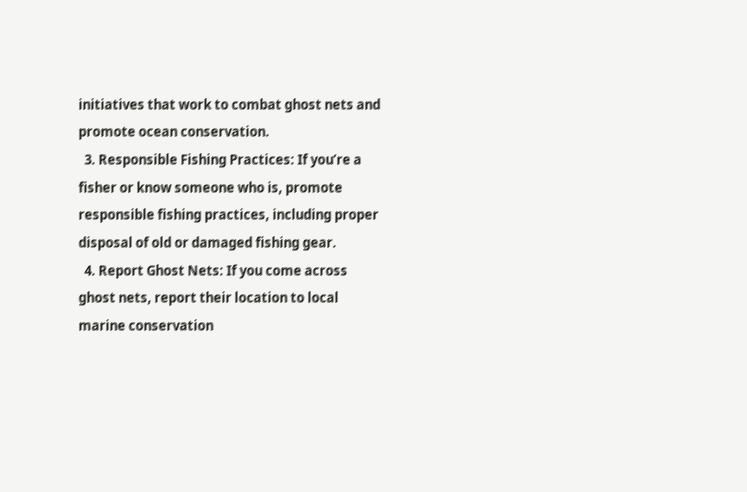initiatives that work to combat ghost nets and promote ocean conservation.
  3. Responsible Fishing Practices: If you’re a fisher or know someone who is, promote responsible fishing practices, including proper disposal of old or damaged fishing gear.
  4. Report Ghost Nets: If you come across ghost nets, report their location to local marine conservation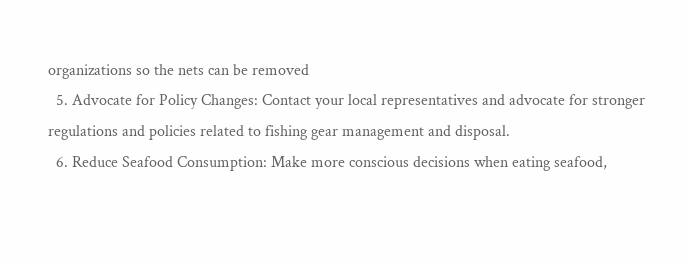organizations so the nets can be removed
  5. Advocate for Policy Changes: Contact your local representatives and advocate for stronger regulations and policies related to fishing gear management and disposal.
  6. Reduce Seafood Consumption: Make more conscious decisions when eating seafood,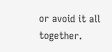or avoid it all together.